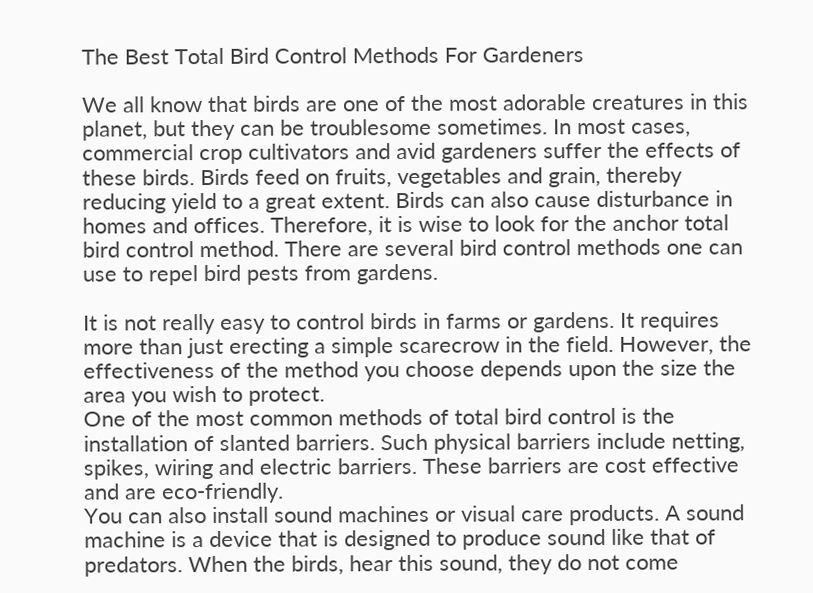The Best Total Bird Control Methods For Gardeners

We all know that birds are one of the most adorable creatures in this planet, but they can be troublesome sometimes. In most cases, commercial crop cultivators and avid gardeners suffer the effects of these birds. Birds feed on fruits, vegetables and grain, thereby reducing yield to a great extent. Birds can also cause disturbance in homes and offices. Therefore, it is wise to look for the anchor total bird control method. There are several bird control methods one can use to repel bird pests from gardens.

It is not really easy to control birds in farms or gardens. It requires more than just erecting a simple scarecrow in the field. However, the effectiveness of the method you choose depends upon the size the area you wish to protect.
One of the most common methods of total bird control is the installation of slanted barriers. Such physical barriers include netting, spikes, wiring and electric barriers. These barriers are cost effective and are eco-friendly.
You can also install sound machines or visual care products. A sound machine is a device that is designed to produce sound like that of predators. When the birds, hear this sound, they do not come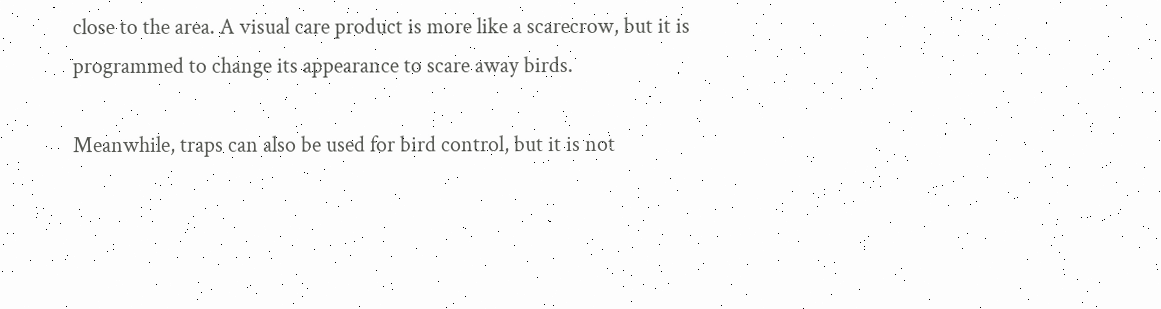close to the area. A visual care product is more like a scarecrow, but it is programmed to change its appearance to scare away birds.

Meanwhile, traps can also be used for bird control, but it is not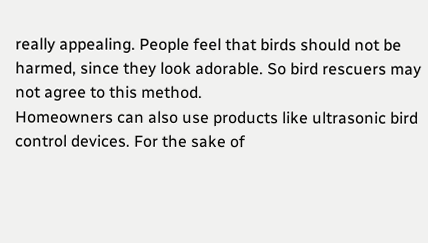really appealing. People feel that birds should not be harmed, since they look adorable. So bird rescuers may not agree to this method.
Homeowners can also use products like ultrasonic bird control devices. For the sake of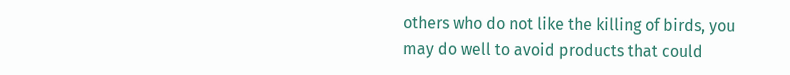others who do not like the killing of birds, you may do well to avoid products that could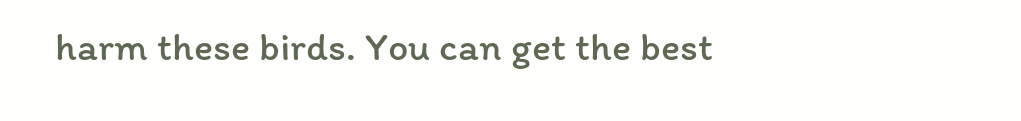harm these birds. You can get the best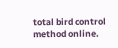total bird control method online.